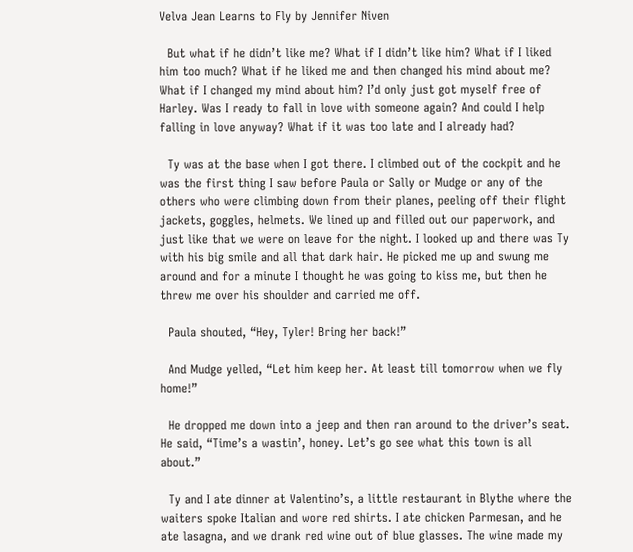Velva Jean Learns to Fly by Jennifer Niven

  But what if he didn’t like me? What if I didn’t like him? What if I liked him too much? What if he liked me and then changed his mind about me? What if I changed my mind about him? I’d only just got myself free of Harley. Was I ready to fall in love with someone again? And could I help falling in love anyway? What if it was too late and I already had?

  Ty was at the base when I got there. I climbed out of the cockpit and he was the first thing I saw before Paula or Sally or Mudge or any of the others who were climbing down from their planes, peeling off their flight jackets, goggles, helmets. We lined up and filled out our paperwork, and just like that we were on leave for the night. I looked up and there was Ty with his big smile and all that dark hair. He picked me up and swung me around and for a minute I thought he was going to kiss me, but then he threw me over his shoulder and carried me off.

  Paula shouted, “Hey, Tyler! Bring her back!”

  And Mudge yelled, “Let him keep her. At least till tomorrow when we fly home!”

  He dropped me down into a jeep and then ran around to the driver’s seat. He said, “Time’s a wastin’, honey. Let’s go see what this town is all about.”

  Ty and I ate dinner at Valentino’s, a little restaurant in Blythe where the waiters spoke Italian and wore red shirts. I ate chicken Parmesan, and he ate lasagna, and we drank red wine out of blue glasses. The wine made my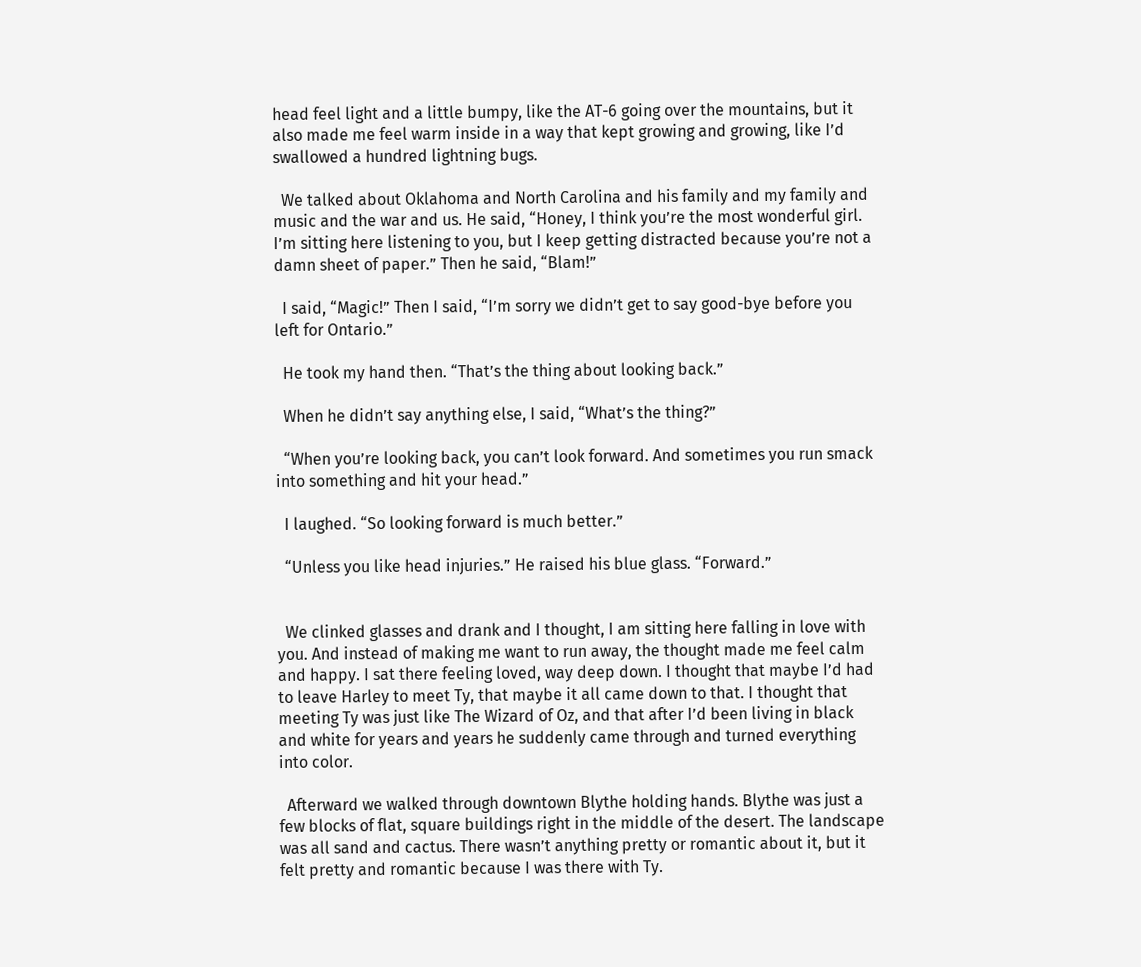head feel light and a little bumpy, like the AT-6 going over the mountains, but it also made me feel warm inside in a way that kept growing and growing, like I’d swallowed a hundred lightning bugs.

  We talked about Oklahoma and North Carolina and his family and my family and music and the war and us. He said, “Honey, I think you’re the most wonderful girl. I’m sitting here listening to you, but I keep getting distracted because you’re not a damn sheet of paper.” Then he said, “Blam!”

  I said, “Magic!” Then I said, “I’m sorry we didn’t get to say good-bye before you left for Ontario.”

  He took my hand then. “That’s the thing about looking back.”

  When he didn’t say anything else, I said, “What’s the thing?”

  “When you’re looking back, you can’t look forward. And sometimes you run smack into something and hit your head.”

  I laughed. “So looking forward is much better.”

  “Unless you like head injuries.” He raised his blue glass. “Forward.”


  We clinked glasses and drank and I thought, I am sitting here falling in love with you. And instead of making me want to run away, the thought made me feel calm and happy. I sat there feeling loved, way deep down. I thought that maybe I’d had to leave Harley to meet Ty, that maybe it all came down to that. I thought that meeting Ty was just like The Wizard of Oz, and that after I’d been living in black and white for years and years he suddenly came through and turned everything into color.

  Afterward we walked through downtown Blythe holding hands. Blythe was just a few blocks of flat, square buildings right in the middle of the desert. The landscape was all sand and cactus. There wasn’t anything pretty or romantic about it, but it felt pretty and romantic because I was there with Ty.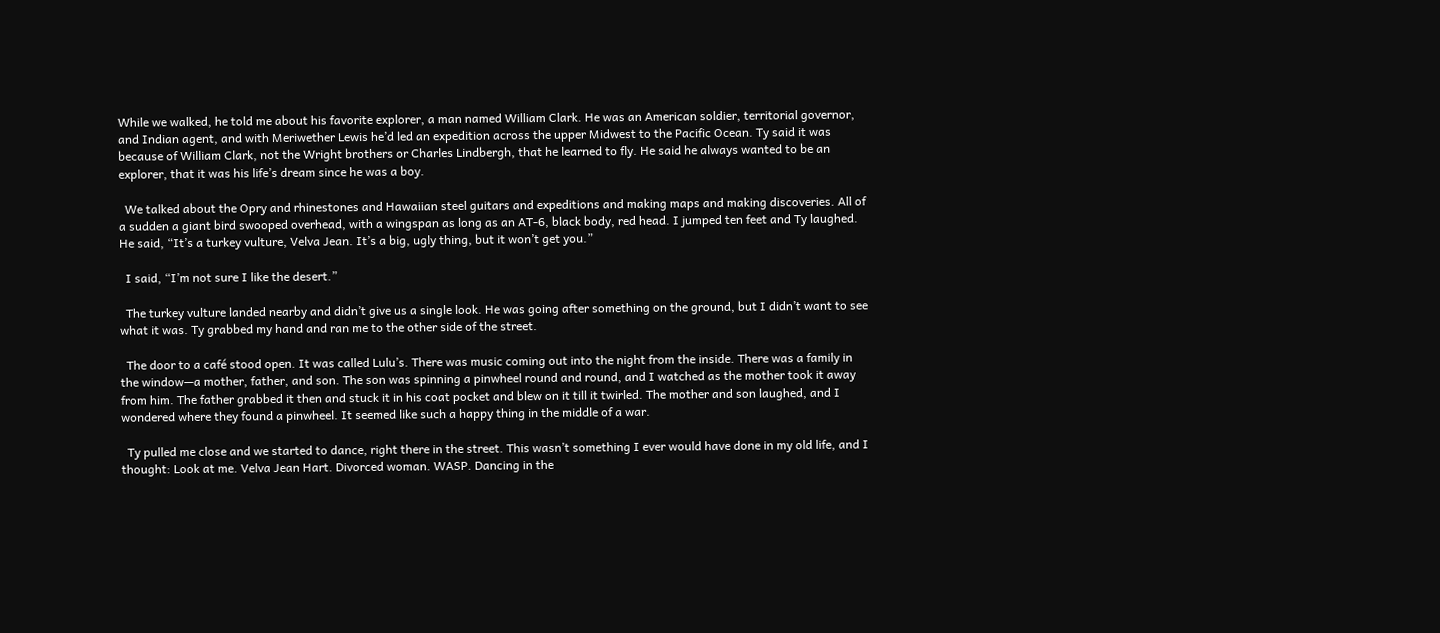While we walked, he told me about his favorite explorer, a man named William Clark. He was an American soldier, territorial governor, and Indian agent, and with Meriwether Lewis he’d led an expedition across the upper Midwest to the Pacific Ocean. Ty said it was because of William Clark, not the Wright brothers or Charles Lindbergh, that he learned to fly. He said he always wanted to be an explorer, that it was his life’s dream since he was a boy.

  We talked about the Opry and rhinestones and Hawaiian steel guitars and expeditions and making maps and making discoveries. All of a sudden a giant bird swooped overhead, with a wingspan as long as an AT-6, black body, red head. I jumped ten feet and Ty laughed. He said, “It’s a turkey vulture, Velva Jean. It’s a big, ugly thing, but it won’t get you.”

  I said, “I’m not sure I like the desert.”

  The turkey vulture landed nearby and didn’t give us a single look. He was going after something on the ground, but I didn’t want to see what it was. Ty grabbed my hand and ran me to the other side of the street.

  The door to a café stood open. It was called Lulu’s. There was music coming out into the night from the inside. There was a family in the window—a mother, father, and son. The son was spinning a pinwheel round and round, and I watched as the mother took it away from him. The father grabbed it then and stuck it in his coat pocket and blew on it till it twirled. The mother and son laughed, and I wondered where they found a pinwheel. It seemed like such a happy thing in the middle of a war.

  Ty pulled me close and we started to dance, right there in the street. This wasn’t something I ever would have done in my old life, and I thought: Look at me. Velva Jean Hart. Divorced woman. WASP. Dancing in the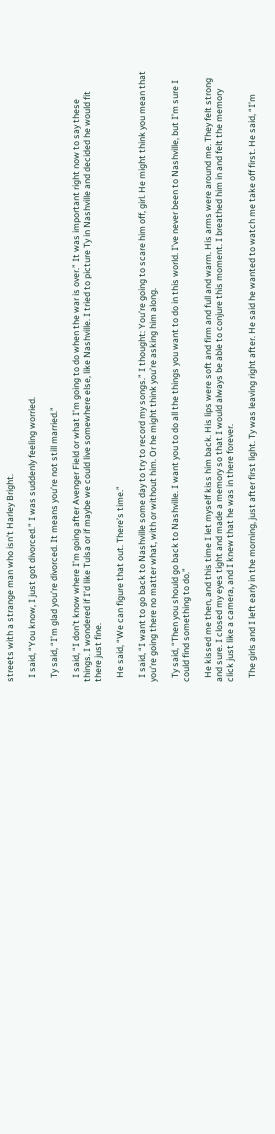streets with a strange man who isn’t Harley Bright.

  I said, “You know, I just got divorced.” I was suddenly feeling worried.

  Ty said, “I’m glad you’re divorced. It means you’re not still married.”

  I said, “I don’t know where I’m going after Avenger Field or what I’m going to do when the war is over.” It was important right now to say these things. I wondered if I’d like Tulsa or if maybe we could live somewhere else, like Nashville. I tried to picture Ty in Nashville and decided he would fit there just fine.

  He said, “We can figure that out. There’s time.”

  I said, “I want to go back to Nashville some day to try to record my songs.” I thought: You’re going to scare him off, girl. He might think you mean that you’re going there no matter what, with or without him. Or he might think you’re asking him along.

  Ty said, “Then you should go back to Nashville. I want you to do all the things you want to do in this world. I’ve never been to Nashville, but I’m sure I could find something to do.”

  He kissed me then, and this time I let myself kiss him back. His lips were soft and firm and full and warm. His arms were around me. They felt strong and sure. I closed my eyes tight and made a memory so that I would always be able to conjure this moment. I breathed him in and felt the memory click just like a camera, and I knew that he was in there forever.

  The girls and I left early in the morning, just after first light. Ty was leaving right after. He said he wanted to watch me take off first. He said, “I’m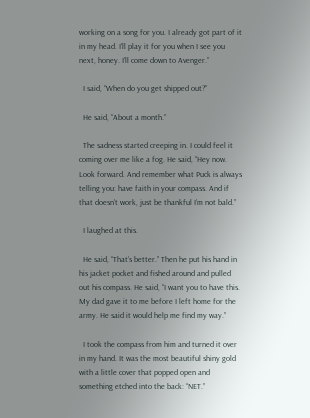working on a song for you. I already got part of it in my head. I’ll play it for you when I see you next, honey. I’ll come down to Avenger.”

  I said, “When do you get shipped out?”

  He said, “About a month.”

  The sadness started creeping in. I could feel it coming over me like a fog. He said, “Hey now. Look forward. And remember what Puck is always telling you: have faith in your compass. And if that doesn’t work, just be thankful I’m not bald.”

  I laughed at this.

  He said, “That’s better.” Then he put his hand in his jacket pocket and fished around and pulled out his compass. He said, “I want you to have this. My dad gave it to me before I left home for the army. He said it would help me find my way.”

  I took the compass from him and turned it over in my hand. It was the most beautiful shiny gold with a little cover that popped open and something etched into the back: “NET.”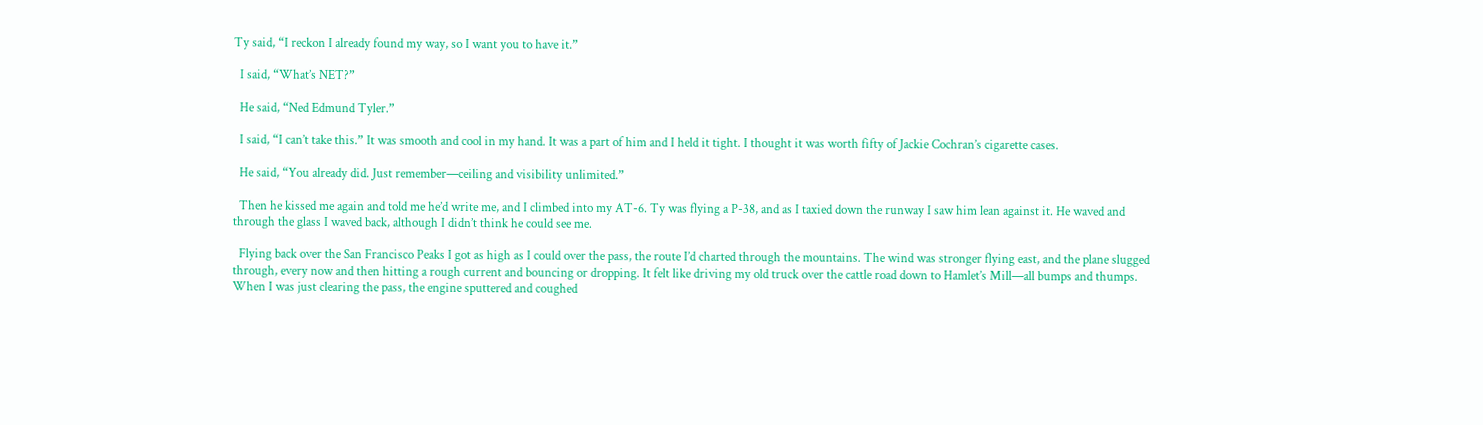Ty said, “I reckon I already found my way, so I want you to have it.”

  I said, “What’s NET?”

  He said, “Ned Edmund Tyler.”

  I said, “I can’t take this.” It was smooth and cool in my hand. It was a part of him and I held it tight. I thought it was worth fifty of Jackie Cochran’s cigarette cases.

  He said, “You already did. Just remember—ceiling and visibility unlimited.”

  Then he kissed me again and told me he’d write me, and I climbed into my AT-6. Ty was flying a P-38, and as I taxied down the runway I saw him lean against it. He waved and through the glass I waved back, although I didn’t think he could see me.

  Flying back over the San Francisco Peaks I got as high as I could over the pass, the route I’d charted through the mountains. The wind was stronger flying east, and the plane slugged through, every now and then hitting a rough current and bouncing or dropping. It felt like driving my old truck over the cattle road down to Hamlet’s Mill—all bumps and thumps. When I was just clearing the pass, the engine sputtered and coughed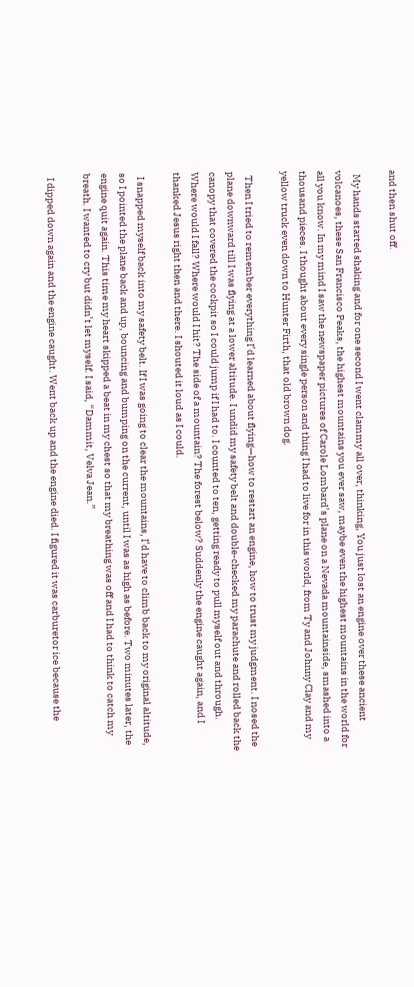and then shut off.

  My hands started shaking and for one second I went clammy all over, thinking, You just lost an engine over these ancient volcanoes, these San Francisco Peaks, the highest mountains you ever saw, maybe even the highest mountains in the world for all you know. In my mind I saw the newspaper pictures of Carole Lombard’s plane on a Nevada mountainside, smashed into a thousand pieces. I thought about every single person and thing I had to live for in this world, from Ty and Johnny Clay and my yellow truck even down to Hunter Firth, that old brown dog.

  Then I tried to remember everything I’d learned about flying—how to restart an engine, how to trust my judgment. I nosed the plane downward till I was flying at a lower altitude. I undid my safety belt and double-checked my parachute and rolled back the canopy that covered the cockpit so I could jump if I had to. I counted to ten, getting ready to pull myself out and through. Where would I fall? Where would I hit? The side of a mountain? The forest below? Suddenly the engine caught again, and I thanked Jesus right then and there. I shouted it loud as I could.

  I snapped myself back into my safety belt. If I was going to clear the mountains, I’d have to climb back to my original altitude, so I pointed the plane back and up, bouncing and bumping on the current, until I was as high as before. Two minutes later, the engine quit again. This time my heart skipped a beat in my chest so that my breathing was off and I had to think to catch my breath. I wanted to cry but didn’t let myself. I said, “Dammit, Velva Jean.”

  I dipped down again and the engine caught. Went back up and the engine died. I figured it was carburetor ice because the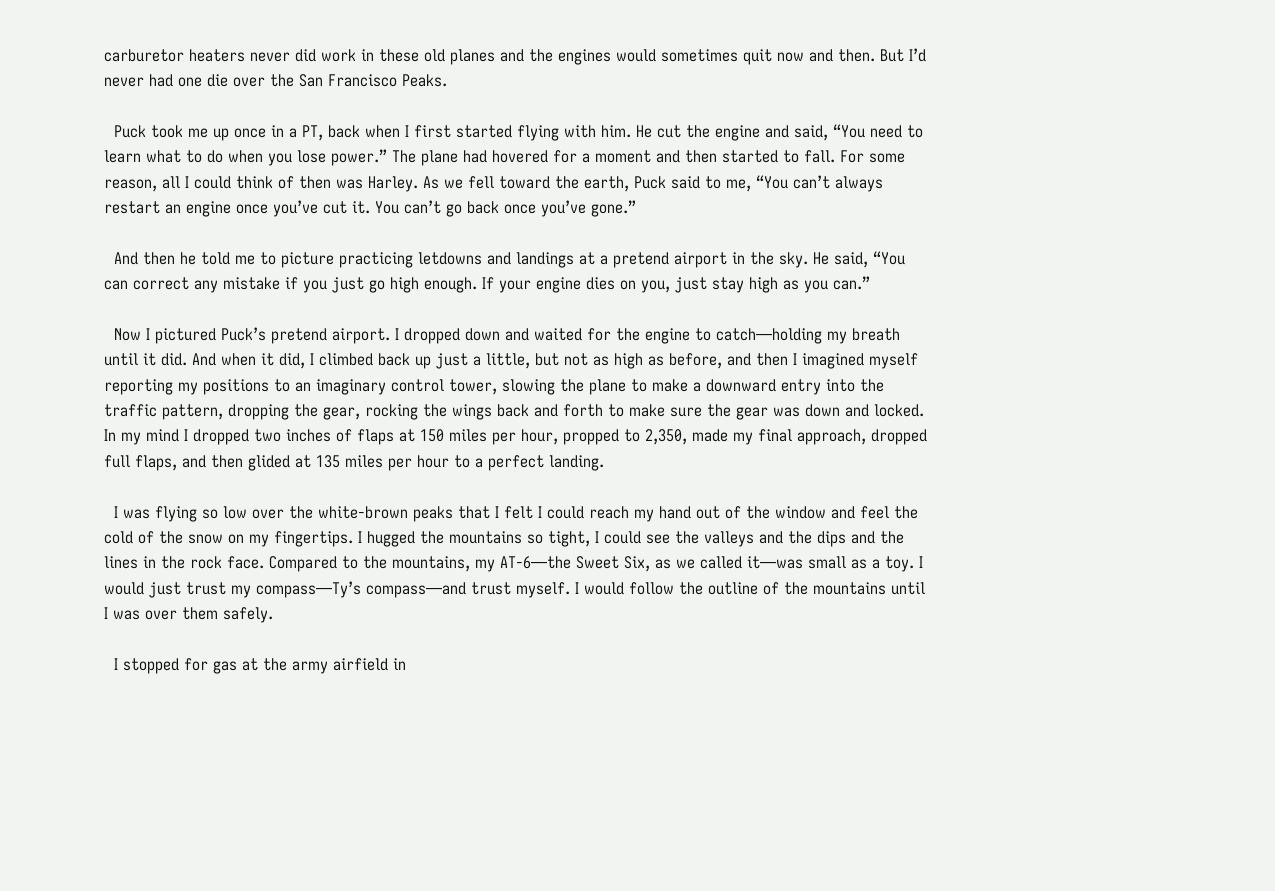carburetor heaters never did work in these old planes and the engines would sometimes quit now and then. But I’d never had one die over the San Francisco Peaks.

  Puck took me up once in a PT, back when I first started flying with him. He cut the engine and said, “You need to learn what to do when you lose power.” The plane had hovered for a moment and then started to fall. For some reason, all I could think of then was Harley. As we fell toward the earth, Puck said to me, “You can’t always restart an engine once you’ve cut it. You can’t go back once you’ve gone.”

  And then he told me to picture practicing letdowns and landings at a pretend airport in the sky. He said, “You can correct any mistake if you just go high enough. If your engine dies on you, just stay high as you can.”

  Now I pictured Puck’s pretend airport. I dropped down and waited for the engine to catch—holding my breath until it did. And when it did, I climbed back up just a little, but not as high as before, and then I imagined myself reporting my positions to an imaginary control tower, slowing the plane to make a downward entry into the traffic pattern, dropping the gear, rocking the wings back and forth to make sure the gear was down and locked. In my mind I dropped two inches of flaps at 150 miles per hour, propped to 2,350, made my final approach, dropped full flaps, and then glided at 135 miles per hour to a perfect landing.

  I was flying so low over the white-brown peaks that I felt I could reach my hand out of the window and feel the cold of the snow on my fingertips. I hugged the mountains so tight, I could see the valleys and the dips and the lines in the rock face. Compared to the mountains, my AT-6—the Sweet Six, as we called it—was small as a toy. I would just trust my compass—Ty’s compass—and trust myself. I would follow the outline of the mountains until I was over them safely.

  I stopped for gas at the army airfield in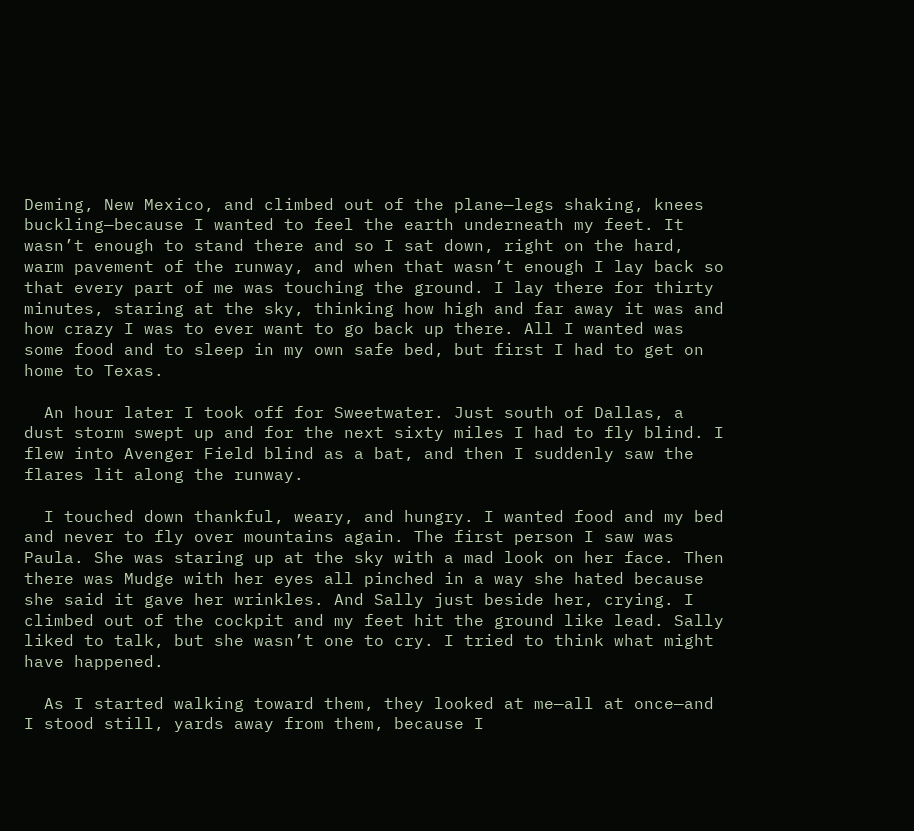Deming, New Mexico, and climbed out of the plane—legs shaking, knees buckling—because I wanted to feel the earth underneath my feet. It wasn’t enough to stand there and so I sat down, right on the hard, warm pavement of the runway, and when that wasn’t enough I lay back so that every part of me was touching the ground. I lay there for thirty minutes, staring at the sky, thinking how high and far away it was and how crazy I was to ever want to go back up there. All I wanted was some food and to sleep in my own safe bed, but first I had to get on home to Texas.

  An hour later I took off for Sweetwater. Just south of Dallas, a dust storm swept up and for the next sixty miles I had to fly blind. I flew into Avenger Field blind as a bat, and then I suddenly saw the flares lit along the runway.

  I touched down thankful, weary, and hungry. I wanted food and my bed and never to fly over mountains again. The first person I saw was Paula. She was staring up at the sky with a mad look on her face. Then there was Mudge with her eyes all pinched in a way she hated because she said it gave her wrinkles. And Sally just beside her, crying. I climbed out of the cockpit and my feet hit the ground like lead. Sally liked to talk, but she wasn’t one to cry. I tried to think what might have happened.

  As I started walking toward them, they looked at me—all at once—and I stood still, yards away from them, because I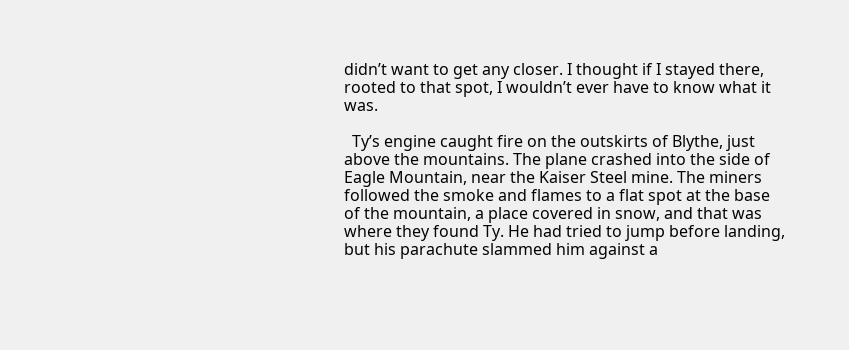didn’t want to get any closer. I thought if I stayed there, rooted to that spot, I wouldn’t ever have to know what it was.

  Ty’s engine caught fire on the outskirts of Blythe, just above the mountains. The plane crashed into the side of Eagle Mountain, near the Kaiser Steel mine. The miners followed the smoke and flames to a flat spot at the base of the mountain, a place covered in snow, and that was where they found Ty. He had tried to jump before landing, but his parachute slammed him against a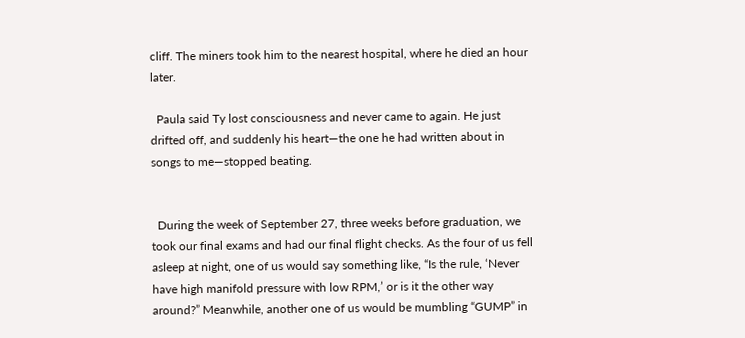cliff. The miners took him to the nearest hospital, where he died an hour later.

  Paula said Ty lost consciousness and never came to again. He just drifted off, and suddenly his heart—the one he had written about in songs to me—stopped beating.


  During the week of September 27, three weeks before graduation, we took our final exams and had our final flight checks. As the four of us fell asleep at night, one of us would say something like, “Is the rule, ‘Never have high manifold pressure with low RPM,’ or is it the other way around?” Meanwhile, another one of us would be mumbling “GUMP” in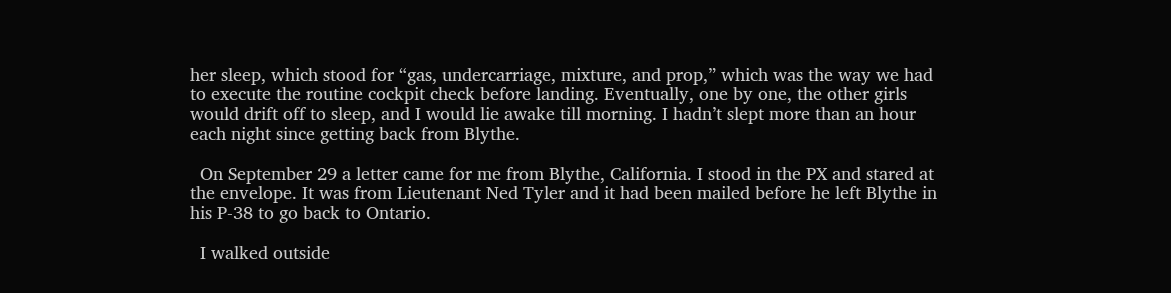her sleep, which stood for “gas, undercarriage, mixture, and prop,” which was the way we had to execute the routine cockpit check before landing. Eventually, one by one, the other girls would drift off to sleep, and I would lie awake till morning. I hadn’t slept more than an hour each night since getting back from Blythe.

  On September 29 a letter came for me from Blythe, California. I stood in the PX and stared at the envelope. It was from Lieutenant Ned Tyler and it had been mailed before he left Blythe in his P-38 to go back to Ontario.

  I walked outside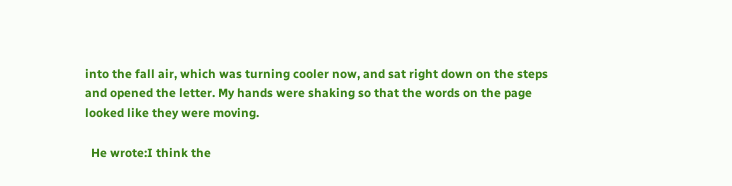into the fall air, which was turning cooler now, and sat right down on the steps and opened the letter. My hands were shaking so that the words on the page looked like they were moving.

  He wrote:I think the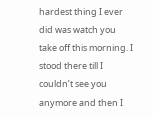hardest thing I ever did was watch you take off this morning. I stood there till I couldn’t see you anymore and then I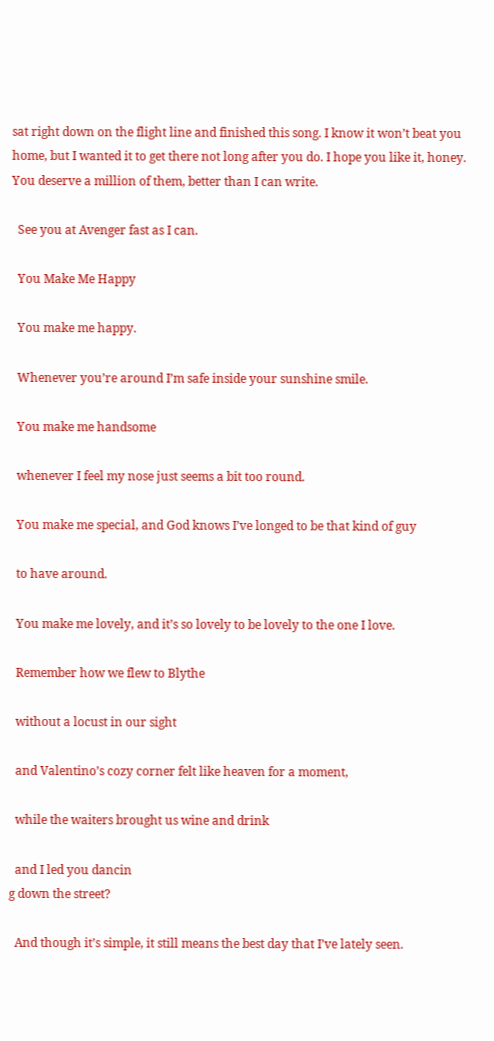sat right down on the flight line and finished this song. I know it won’t beat you home, but I wanted it to get there not long after you do. I hope you like it, honey. You deserve a million of them, better than I can write.

  See you at Avenger fast as I can.

  You Make Me Happy

  You make me happy.

  Whenever you’re around I’m safe inside your sunshine smile.

  You make me handsome

  whenever I feel my nose just seems a bit too round.

  You make me special, and God knows I’ve longed to be that kind of guy

  to have around.

  You make me lovely, and it’s so lovely to be lovely to the one I love.

  Remember how we flew to Blythe

  without a locust in our sight

  and Valentino’s cozy corner felt like heaven for a moment,

  while the waiters brought us wine and drink

  and I led you dancin
g down the street?

  And though it’s simple, it still means the best day that I’ve lately seen.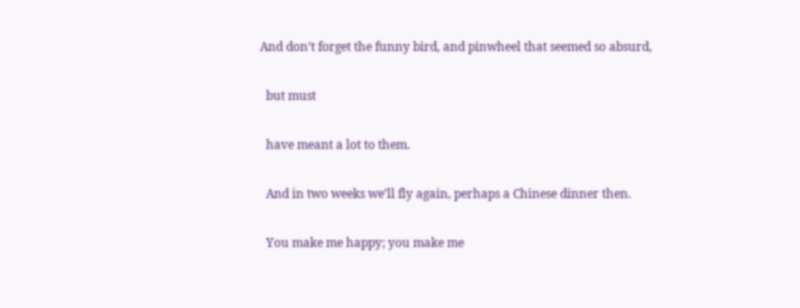And don’t forget the funny bird, and pinwheel that seemed so absurd,

  but must

  have meant a lot to them.

  And in two weeks we’ll fly again, perhaps a Chinese dinner then.

  You make me happy; you make me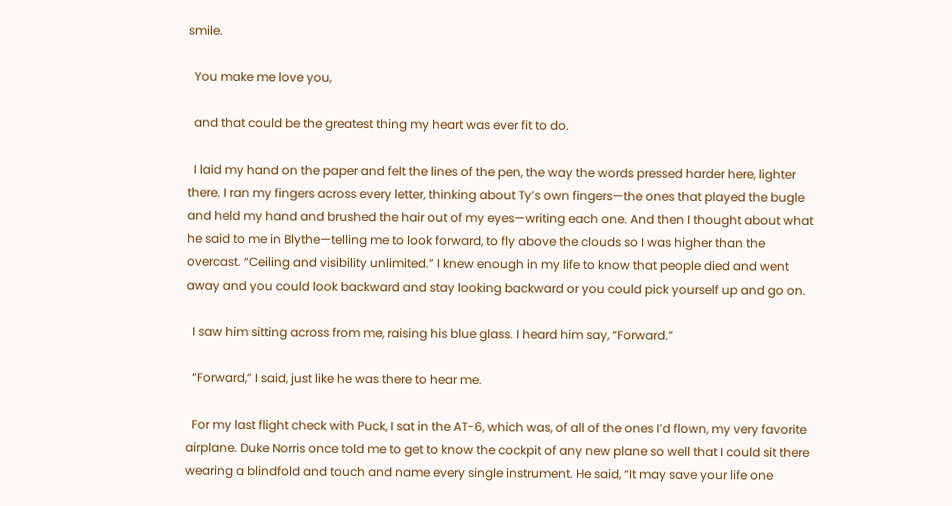smile.

  You make me love you,

  and that could be the greatest thing my heart was ever fit to do.

  I laid my hand on the paper and felt the lines of the pen, the way the words pressed harder here, lighter there. I ran my fingers across every letter, thinking about Ty’s own fingers—the ones that played the bugle and held my hand and brushed the hair out of my eyes—writing each one. And then I thought about what he said to me in Blythe—telling me to look forward, to fly above the clouds so I was higher than the overcast. “Ceiling and visibility unlimited.” I knew enough in my life to know that people died and went away and you could look backward and stay looking backward or you could pick yourself up and go on.

  I saw him sitting across from me, raising his blue glass. I heard him say, “Forward.”

  “Forward,” I said, just like he was there to hear me.

  For my last flight check with Puck, I sat in the AT-6, which was, of all of the ones I’d flown, my very favorite airplane. Duke Norris once told me to get to know the cockpit of any new plane so well that I could sit there wearing a blindfold and touch and name every single instrument. He said, “It may save your life one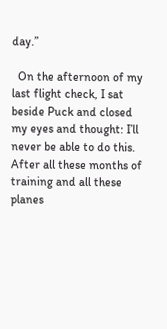day.”

  On the afternoon of my last flight check, I sat beside Puck and closed my eyes and thought: I’ll never be able to do this. After all these months of training and all these planes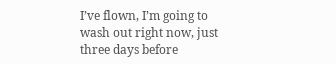I’ve flown, I’m going to wash out right now, just three days before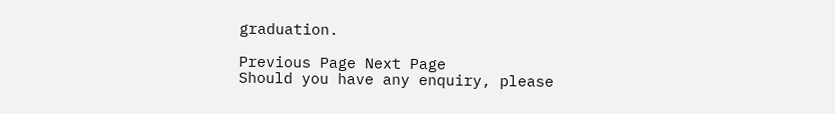graduation.

Previous Page Next Page
Should you have any enquiry, please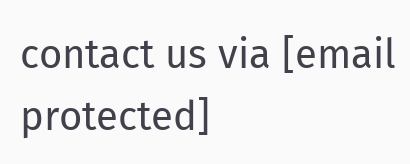contact us via [email protected]